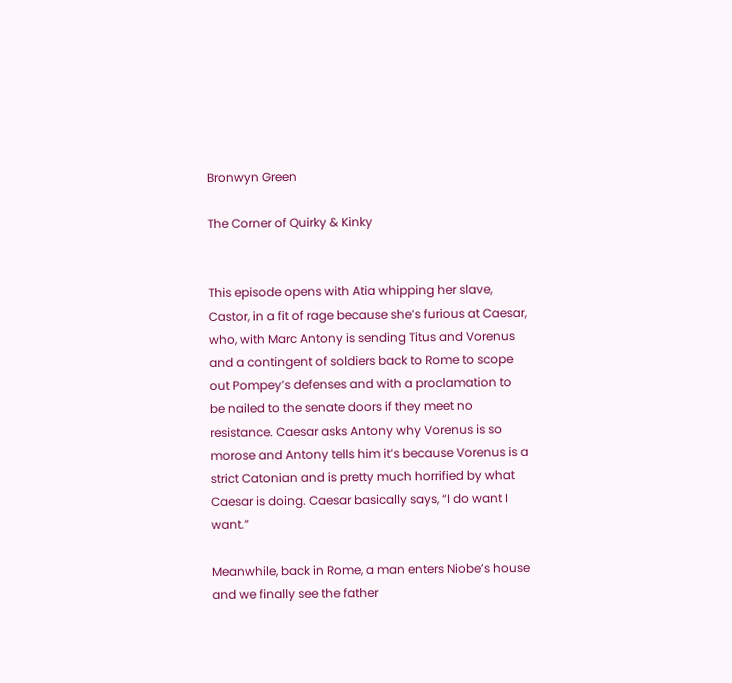Bronwyn Green

The Corner of Quirky & Kinky


This episode opens with Atia whipping her slave, Castor, in a fit of rage because she’s furious at Caesar, who, with Marc Antony is sending Titus and Vorenus and a contingent of soldiers back to Rome to scope out Pompey’s defenses and with a proclamation to be nailed to the senate doors if they meet no resistance. Caesar asks Antony why Vorenus is so morose and Antony tells him it’s because Vorenus is a strict Catonian and is pretty much horrified by what Caesar is doing. Caesar basically says, “I do want I want.”

Meanwhile, back in Rome, a man enters Niobe’s house and we finally see the father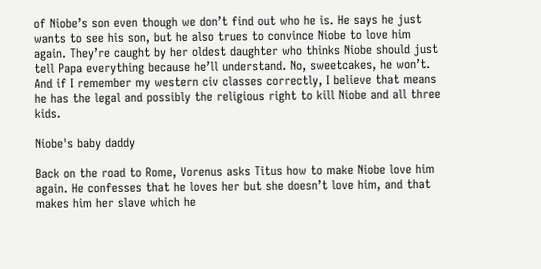of Niobe’s son even though we don’t find out who he is. He says he just wants to see his son, but he also trues to convince Niobe to love him again. They’re caught by her oldest daughter who thinks Niobe should just tell Papa everything because he’ll understand. No, sweetcakes, he won’t. And if I remember my western civ classes correctly, I believe that means he has the legal and possibly the religious right to kill Niobe and all three kids.

Niobe's baby daddy

Back on the road to Rome, Vorenus asks Titus how to make Niobe love him again. He confesses that he loves her but she doesn’t love him, and that makes him her slave which he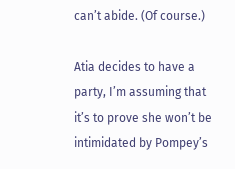can’t abide. (Of course.)

Atia decides to have a party, I’m assuming that it’s to prove she won’t be intimidated by Pompey’s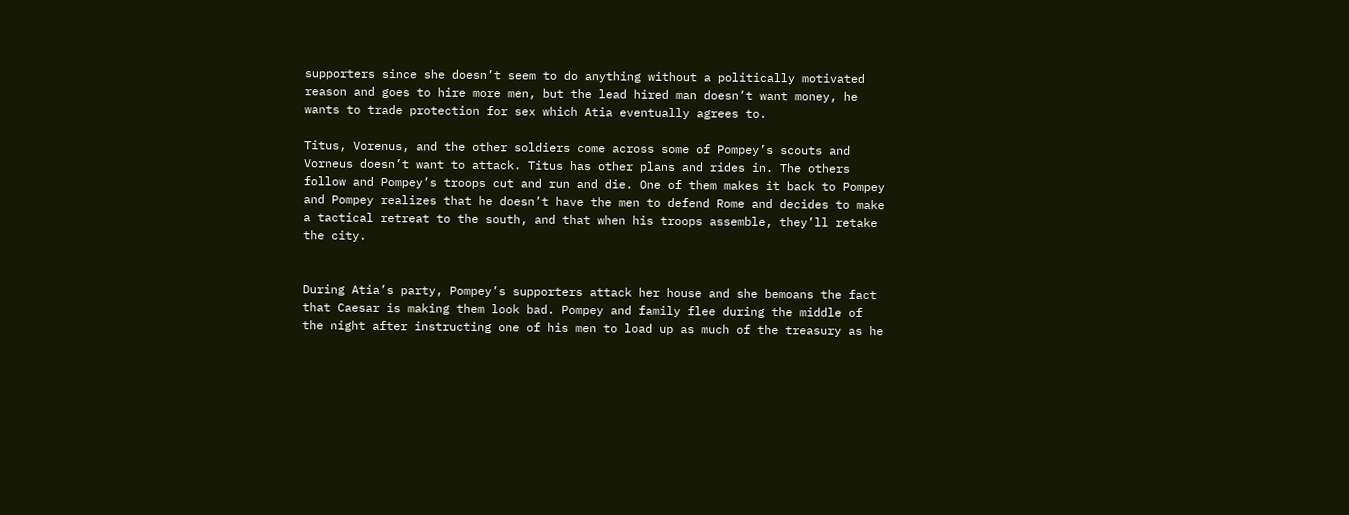supporters since she doesn’t seem to do anything without a politically motivated reason and goes to hire more men, but the lead hired man doesn’t want money, he wants to trade protection for sex which Atia eventually agrees to.

Titus, Vorenus, and the other soldiers come across some of Pompey’s scouts and Vorneus doesn’t want to attack. Titus has other plans and rides in. The others follow and Pompey’s troops cut and run and die. One of them makes it back to Pompey and Pompey realizes that he doesn’t have the men to defend Rome and decides to make a tactical retreat to the south, and that when his troops assemble, they’ll retake the city.


During Atia’s party, Pompey’s supporters attack her house and she bemoans the fact that Caesar is making them look bad. Pompey and family flee during the middle of the night after instructing one of his men to load up as much of the treasury as he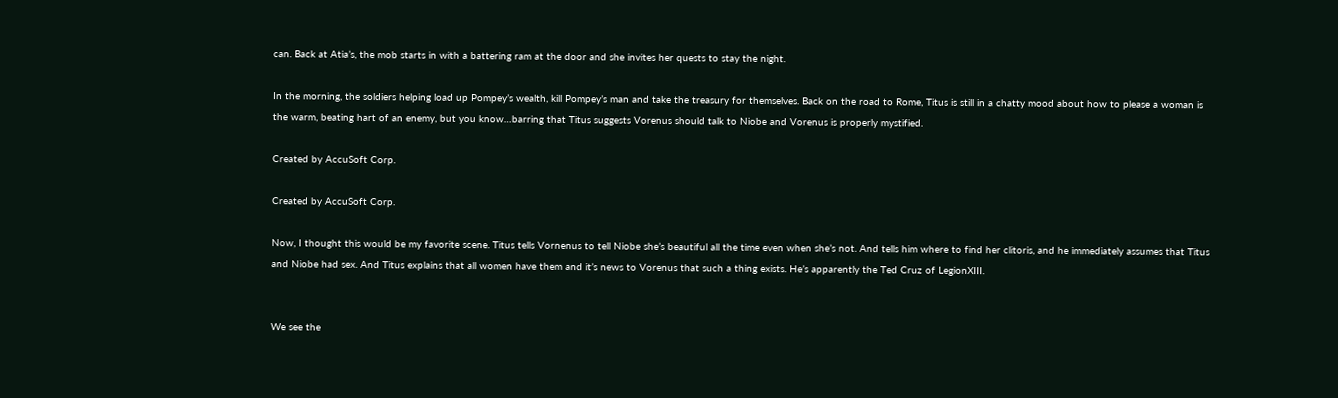can. Back at Atia’s, the mob starts in with a battering ram at the door and she invites her quests to stay the night.

In the morning, the soldiers helping load up Pompey’s wealth, kill Pompey’s man and take the treasury for themselves. Back on the road to Rome, Titus is still in a chatty mood about how to please a woman is the warm, beating hart of an enemy, but you know…barring that Titus suggests Vorenus should talk to Niobe and Vorenus is properly mystified.

Created by AccuSoft Corp.

Created by AccuSoft Corp.

Now, I thought this would be my favorite scene. Titus tells Vornenus to tell Niobe she’s beautiful all the time even when she’s not. And tells him where to find her clitoris, and he immediately assumes that Titus and Niobe had sex. And Titus explains that all women have them and it’s news to Vorenus that such a thing exists. He’s apparently the Ted Cruz of LegionXIII.


We see the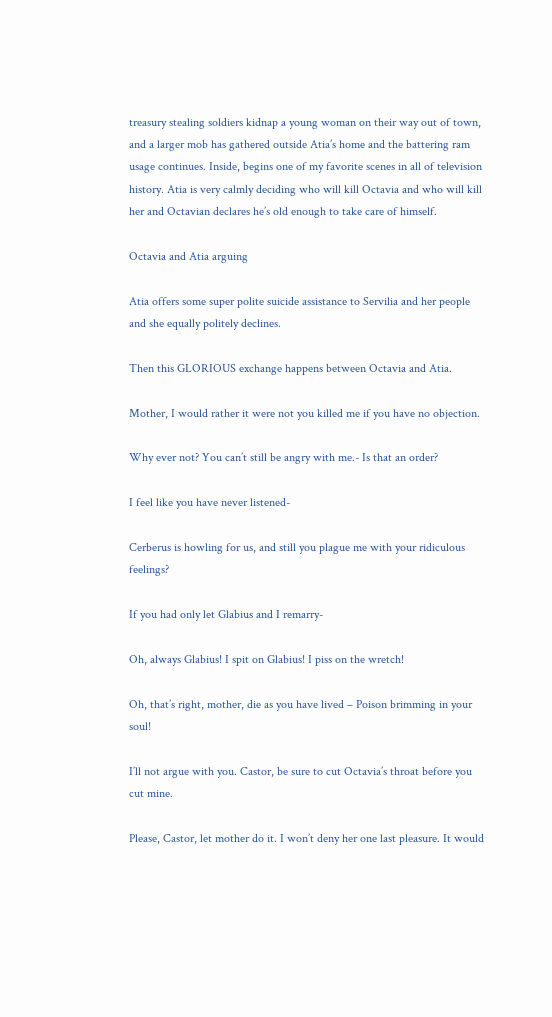treasury stealing soldiers kidnap a young woman on their way out of town, and a larger mob has gathered outside Atia’s home and the battering ram usage continues. Inside, begins one of my favorite scenes in all of television history. Atia is very calmly deciding who will kill Octavia and who will kill her and Octavian declares he’s old enough to take care of himself.

Octavia and Atia arguing

Atia offers some super polite suicide assistance to Servilia and her people and she equally politely declines.

Then this GLORIOUS exchange happens between Octavia and Atia.

Mother, I would rather it were not you killed me if you have no objection.

Why ever not? You can’t still be angry with me.- Is that an order?

I feel like you have never listened-

Cerberus is howling for us, and still you plague me with your ridiculous feelings?

If you had only let Glabius and I remarry-

Oh, always Glabius! I spit on Glabius! I piss on the wretch!

Oh, that’s right, mother, die as you have lived – Poison brimming in your soul!

I’ll not argue with you. Castor, be sure to cut Octavia’s throat before you cut mine.

Please, Castor, let mother do it. I won’t deny her one last pleasure. It would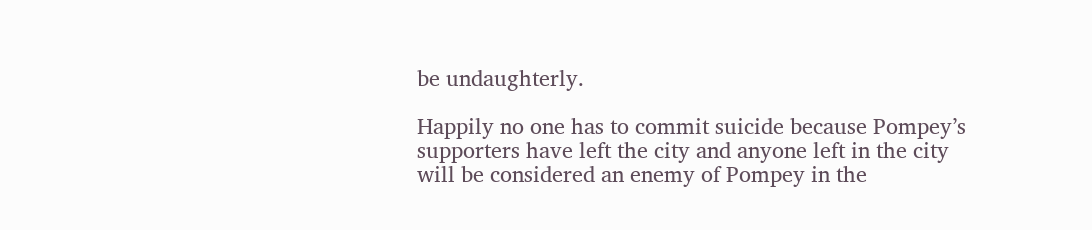be undaughterly.

Happily no one has to commit suicide because Pompey’s supporters have left the city and anyone left in the city will be considered an enemy of Pompey in the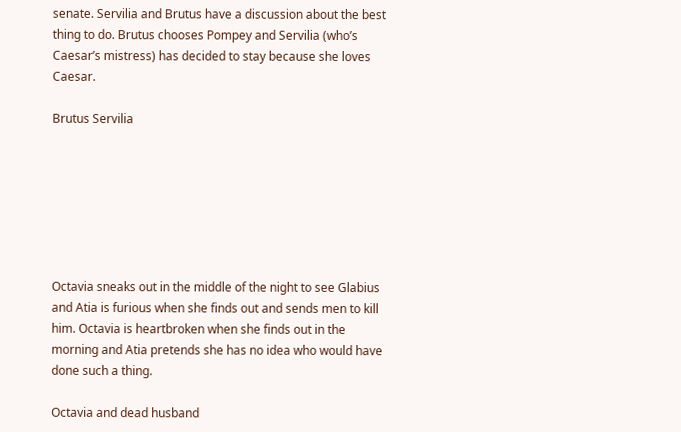senate. Servilia and Brutus have a discussion about the best thing to do. Brutus chooses Pompey and Servilia (who’s Caesar’s mistress) has decided to stay because she loves Caesar.

Brutus Servilia







Octavia sneaks out in the middle of the night to see Glabius and Atia is furious when she finds out and sends men to kill him. Octavia is heartbroken when she finds out in the morning and Atia pretends she has no idea who would have done such a thing.

Octavia and dead husband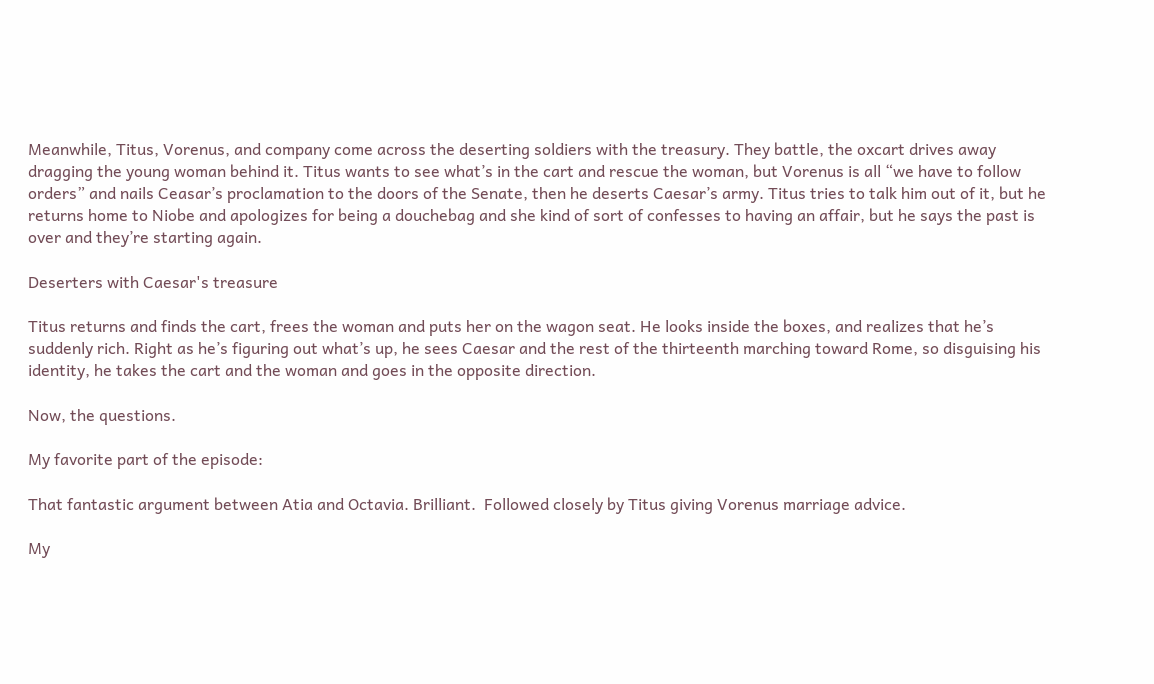Meanwhile, Titus, Vorenus, and company come across the deserting soldiers with the treasury. They battle, the oxcart drives away dragging the young woman behind it. Titus wants to see what’s in the cart and rescue the woman, but Vorenus is all “we have to follow orders” and nails Ceasar’s proclamation to the doors of the Senate, then he deserts Caesar’s army. Titus tries to talk him out of it, but he returns home to Niobe and apologizes for being a douchebag and she kind of sort of confesses to having an affair, but he says the past is over and they’re starting again.

Deserters with Caesar's treasure

Titus returns and finds the cart, frees the woman and puts her on the wagon seat. He looks inside the boxes, and realizes that he’s suddenly rich. Right as he’s figuring out what’s up, he sees Caesar and the rest of the thirteenth marching toward Rome, so disguising his identity, he takes the cart and the woman and goes in the opposite direction.

Now, the questions.

My favorite part of the episode:

That fantastic argument between Atia and Octavia. Brilliant.  Followed closely by Titus giving Vorenus marriage advice.

My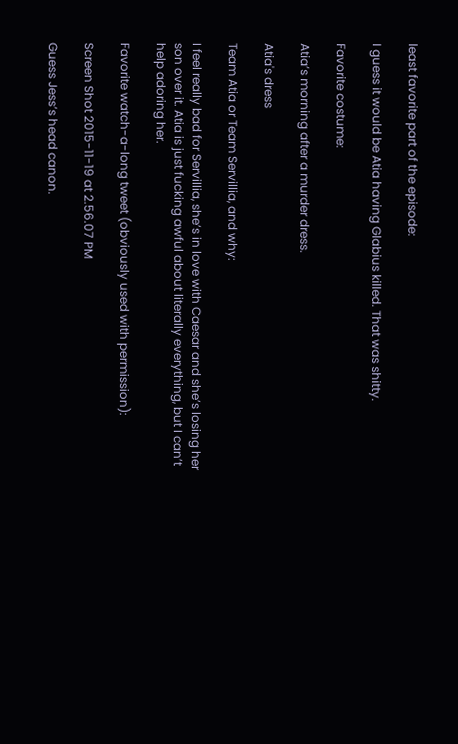least favorite part of the episode:

I guess it would be Atia having Glabius killed. That was shitty.

Favorite costume:

Atia’s morning after a murder dress.

Atia's dress

Team Atia or Team Servillia, and why:

I feel really bad for Servillia, she’s in love with Caesar and she’s losing her son over it. Atia is just fucking awful about literally everything, but I can’t help adoring her.

Favorite watch-a-long tweet (obviously used with permission):

Screen Shot 2015-11-19 at 2.56.07 PM

Guess Jess’s head canon.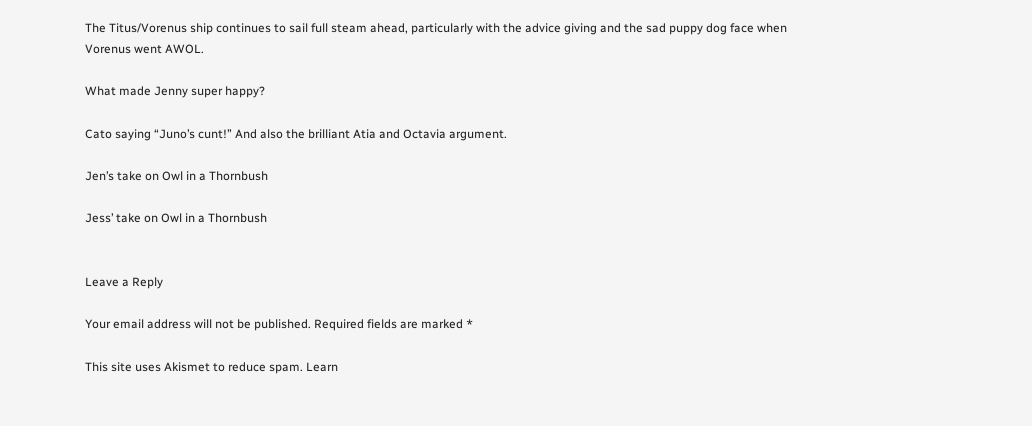The Titus/Vorenus ship continues to sail full steam ahead, particularly with the advice giving and the sad puppy dog face when Vorenus went AWOL.

What made Jenny super happy?

Cato saying “Juno’s cunt!” And also the brilliant Atia and Octavia argument.

Jen’s take on Owl in a Thornbush

Jess’ take on Owl in a Thornbush


Leave a Reply

Your email address will not be published. Required fields are marked *

This site uses Akismet to reduce spam. Learn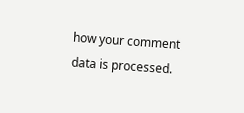how your comment data is processed.